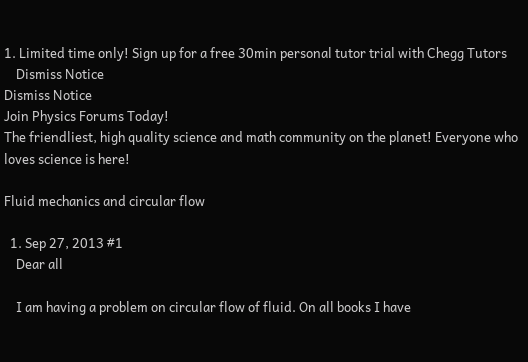1. Limited time only! Sign up for a free 30min personal tutor trial with Chegg Tutors
    Dismiss Notice
Dismiss Notice
Join Physics Forums Today!
The friendliest, high quality science and math community on the planet! Everyone who loves science is here!

Fluid mechanics and circular flow

  1. Sep 27, 2013 #1
    Dear all

    I am having a problem on circular flow of fluid. On all books I have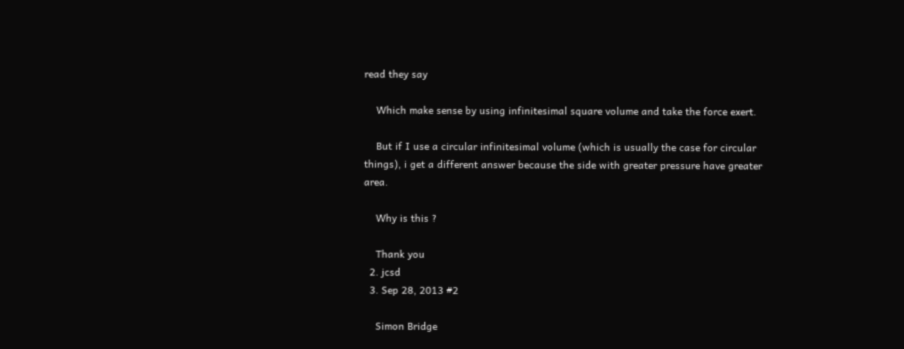read they say

    Which make sense by using infinitesimal square volume and take the force exert.

    But if I use a circular infinitesimal volume (which is usually the case for circular things), i get a different answer because the side with greater pressure have greater area.

    Why is this ?

    Thank you
  2. jcsd
  3. Sep 28, 2013 #2

    Simon Bridge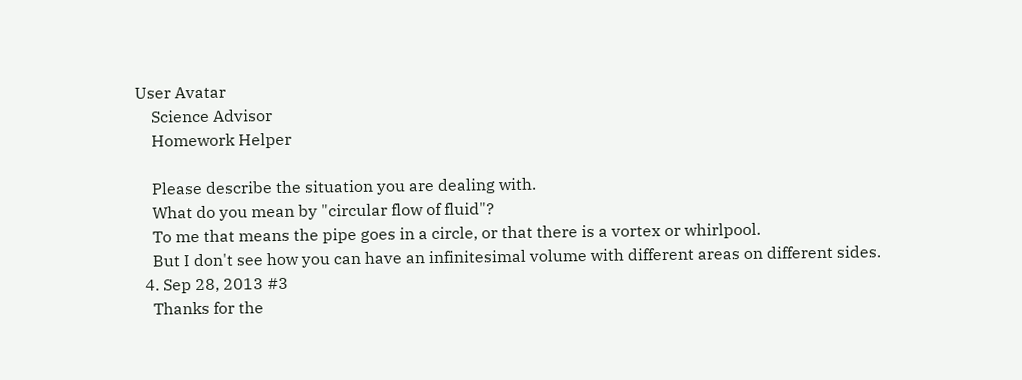User Avatar
    Science Advisor
    Homework Helper

    Please describe the situation you are dealing with.
    What do you mean by "circular flow of fluid"?
    To me that means the pipe goes in a circle, or that there is a vortex or whirlpool.
    But I don't see how you can have an infinitesimal volume with different areas on different sides.
  4. Sep 28, 2013 #3
    Thanks for the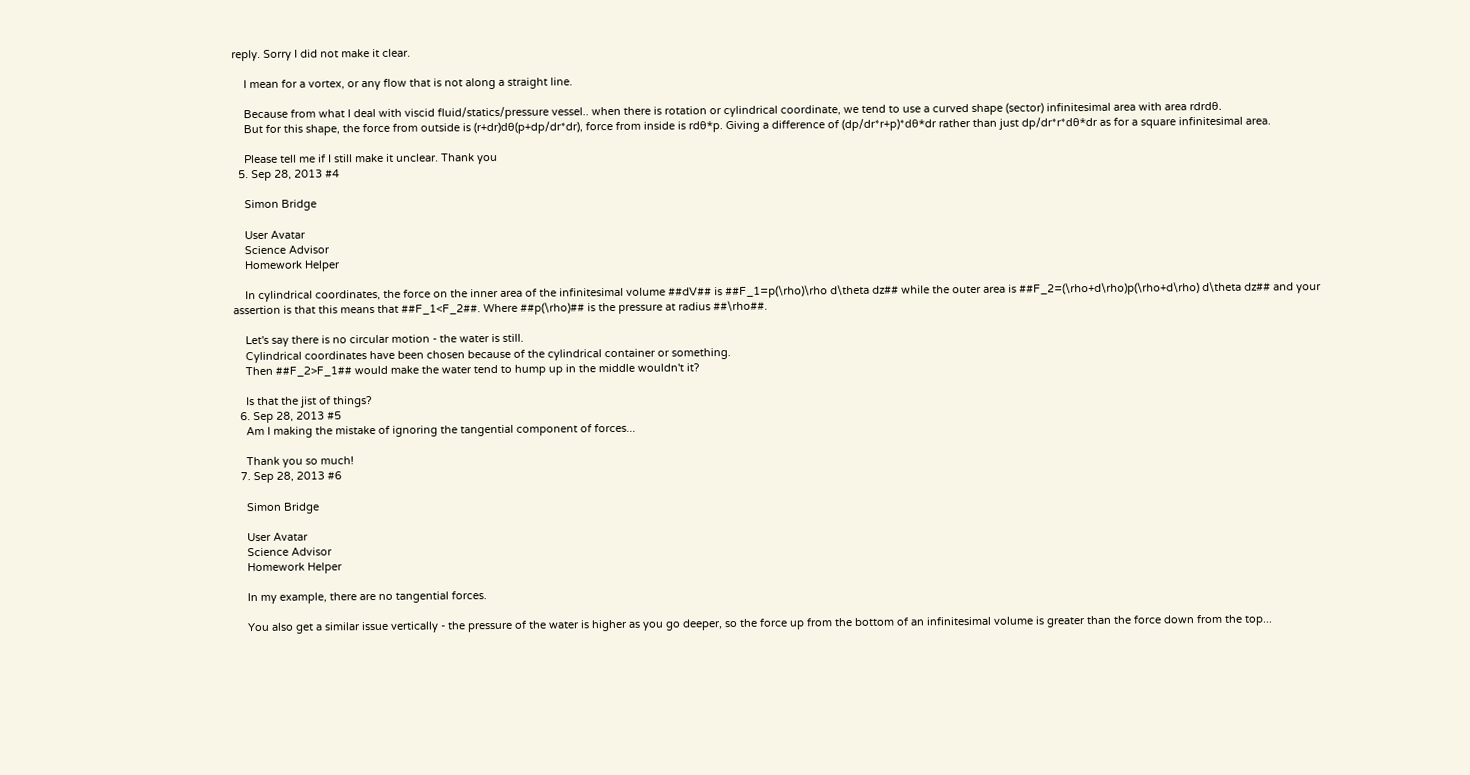reply. Sorry I did not make it clear.

    I mean for a vortex, or any flow that is not along a straight line.

    Because from what I deal with viscid fluid/statics/pressure vessel.. when there is rotation or cylindrical coordinate, we tend to use a curved shape (sector) infinitesimal area with area rdrdθ.
    But for this shape, the force from outside is (r+dr)dθ(p+dp/dr*dr), force from inside is rdθ*p. Giving a difference of (dp/dr*r+p)*dθ*dr rather than just dp/dr*r*dθ*dr as for a square infinitesimal area.

    Please tell me if I still make it unclear. Thank you
  5. Sep 28, 2013 #4

    Simon Bridge

    User Avatar
    Science Advisor
    Homework Helper

    In cylindrical coordinates, the force on the inner area of the infinitesimal volume ##dV## is ##F_1=p(\rho)\rho d\theta dz## while the outer area is ##F_2=(\rho+d\rho)p(\rho+d\rho) d\theta dz## and your assertion is that this means that ##F_1<F_2##. Where ##p(\rho)## is the pressure at radius ##\rho##.

    Let's say there is no circular motion - the water is still.
    Cylindrical coordinates have been chosen because of the cylindrical container or something.
    Then ##F_2>F_1## would make the water tend to hump up in the middle wouldn't it?

    Is that the jist of things?
  6. Sep 28, 2013 #5
    Am I making the mistake of ignoring the tangential component of forces...

    Thank you so much!
  7. Sep 28, 2013 #6

    Simon Bridge

    User Avatar
    Science Advisor
    Homework Helper

    In my example, there are no tangential forces.

    You also get a similar issue vertically - the pressure of the water is higher as you go deeper, so the force up from the bottom of an infinitesimal volume is greater than the force down from the top...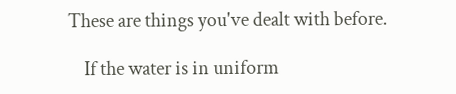These are things you've dealt with before.

    If the water is in uniform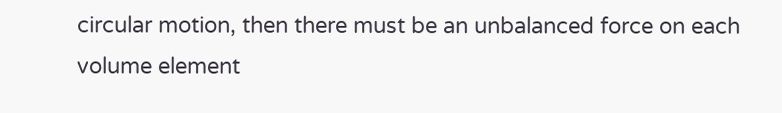circular motion, then there must be an unbalanced force on each volume element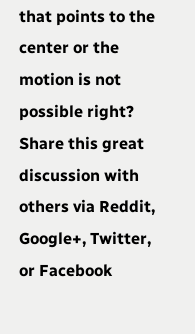that points to the center or the motion is not possible right?
Share this great discussion with others via Reddit, Google+, Twitter, or Facebook